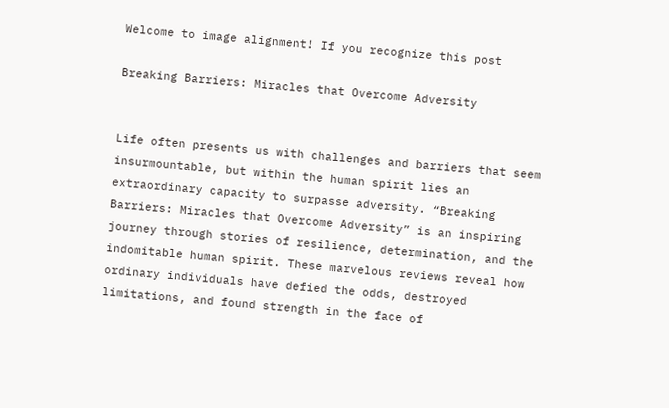Welcome to image alignment! If you recognize this post

Breaking Barriers: Miracles that Overcome Adversity


Life often presents us with challenges and barriers that seem insurmountable, but within the human spirit lies an extraordinary capacity to surpasse adversity. “Breaking Barriers: Miracles that Overcome Adversity” is an inspiring journey through stories of resilience, determination, and the indomitable human spirit. These marvelous reviews reveal how ordinary individuals have defied the odds, destroyed limitations, and found strength in the face of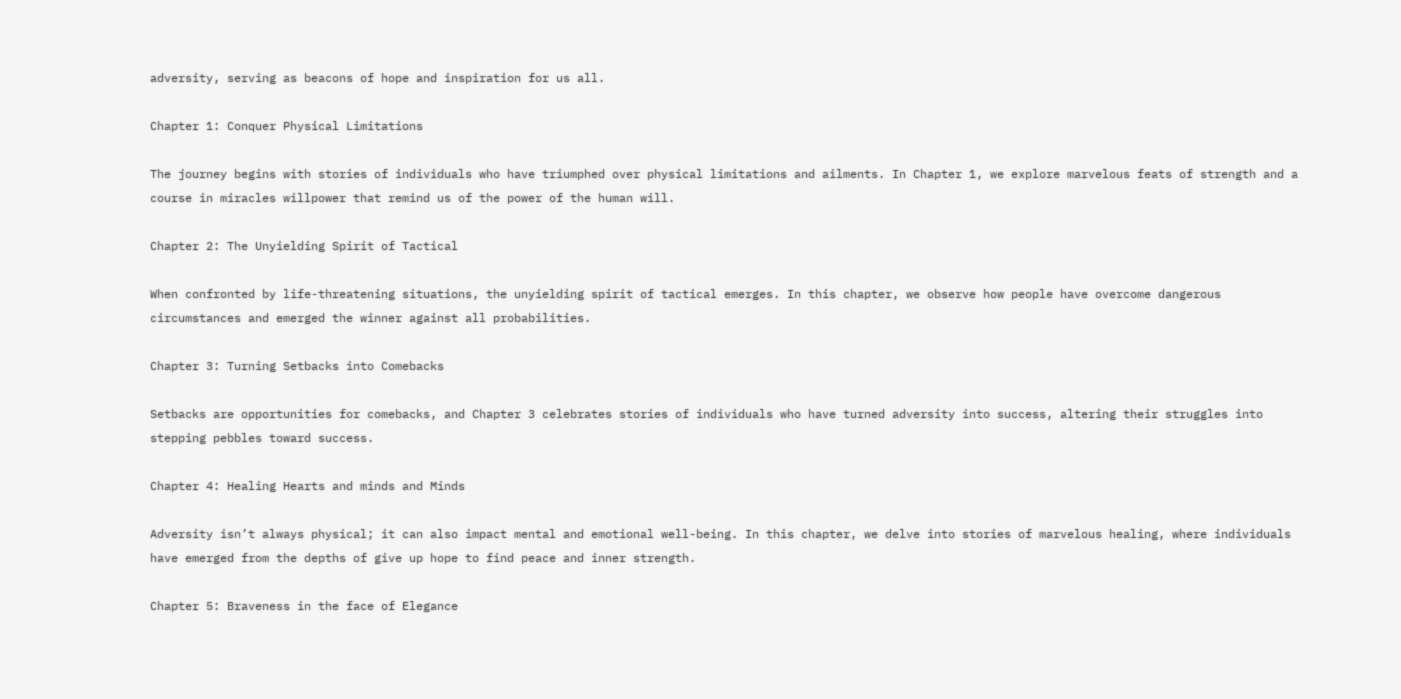adversity, serving as beacons of hope and inspiration for us all.

Chapter 1: Conquer Physical Limitations

The journey begins with stories of individuals who have triumphed over physical limitations and ailments. In Chapter 1, we explore marvelous feats of strength and a course in miracles willpower that remind us of the power of the human will.

Chapter 2: The Unyielding Spirit of Tactical

When confronted by life-threatening situations, the unyielding spirit of tactical emerges. In this chapter, we observe how people have overcome dangerous circumstances and emerged the winner against all probabilities.

Chapter 3: Turning Setbacks into Comebacks

Setbacks are opportunities for comebacks, and Chapter 3 celebrates stories of individuals who have turned adversity into success, altering their struggles into stepping pebbles toward success.

Chapter 4: Healing Hearts and minds and Minds

Adversity isn’t always physical; it can also impact mental and emotional well-being. In this chapter, we delve into stories of marvelous healing, where individuals have emerged from the depths of give up hope to find peace and inner strength.

Chapter 5: Braveness in the face of Elegance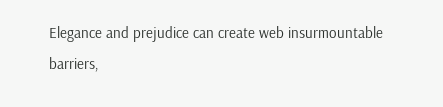Elegance and prejudice can create web insurmountable barriers,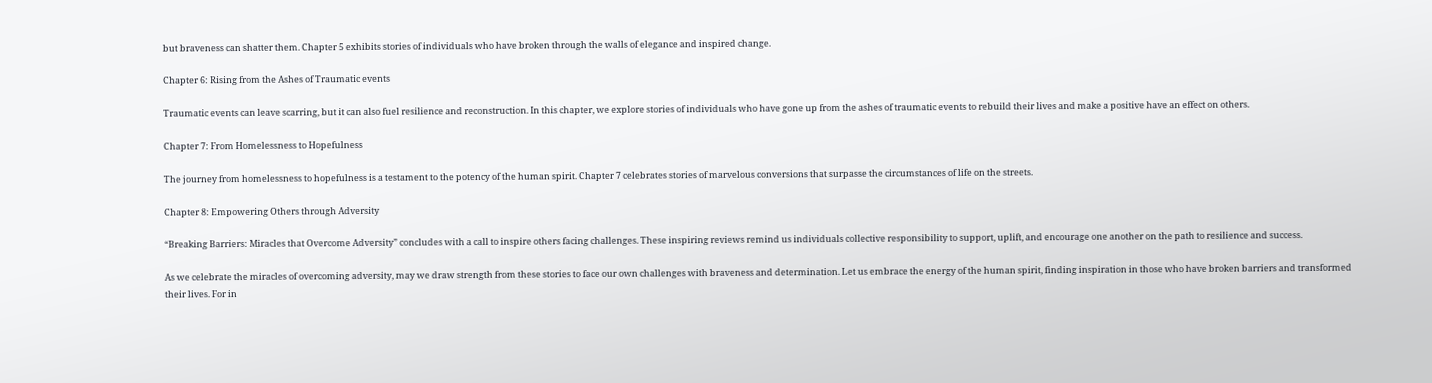but braveness can shatter them. Chapter 5 exhibits stories of individuals who have broken through the walls of elegance and inspired change.

Chapter 6: Rising from the Ashes of Traumatic events

Traumatic events can leave scarring, but it can also fuel resilience and reconstruction. In this chapter, we explore stories of individuals who have gone up from the ashes of traumatic events to rebuild their lives and make a positive have an effect on others.

Chapter 7: From Homelessness to Hopefulness

The journey from homelessness to hopefulness is a testament to the potency of the human spirit. Chapter 7 celebrates stories of marvelous conversions that surpasse the circumstances of life on the streets.

Chapter 8: Empowering Others through Adversity

“Breaking Barriers: Miracles that Overcome Adversity” concludes with a call to inspire others facing challenges. These inspiring reviews remind us individuals collective responsibility to support, uplift, and encourage one another on the path to resilience and success.

As we celebrate the miracles of overcoming adversity, may we draw strength from these stories to face our own challenges with braveness and determination. Let us embrace the energy of the human spirit, finding inspiration in those who have broken barriers and transformed their lives. For in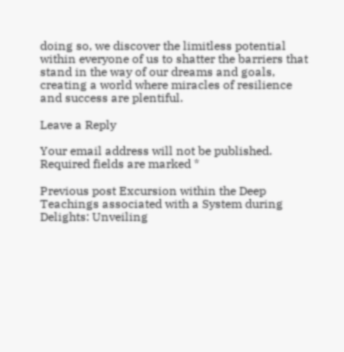doing so, we discover the limitless potential within everyone of us to shatter the barriers that stand in the way of our dreams and goals, creating a world where miracles of resilience and success are plentiful.

Leave a Reply

Your email address will not be published. Required fields are marked *

Previous post Excursion within the Deep Teachings associated with a System during Delights: Unveiling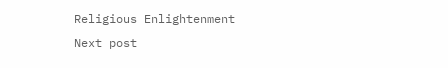Religious Enlightenment
Next post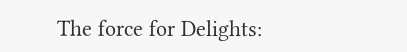The force for Delights: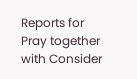Reports for Pray together with Consider